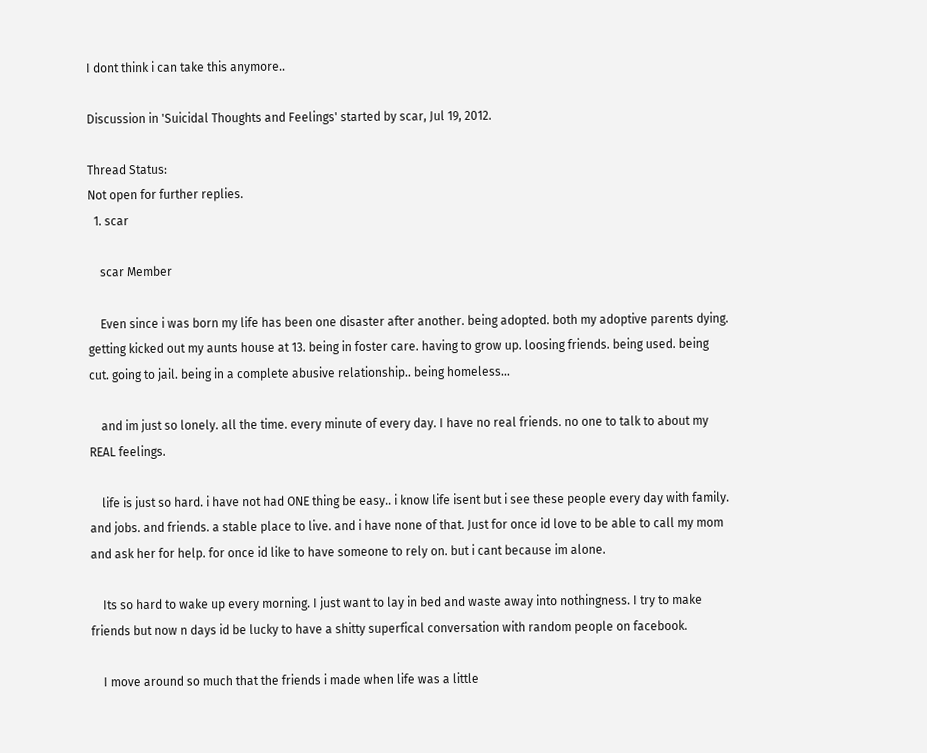I dont think i can take this anymore..

Discussion in 'Suicidal Thoughts and Feelings' started by scar, Jul 19, 2012.

Thread Status:
Not open for further replies.
  1. scar

    scar Member

    Even since i was born my life has been one disaster after another. being adopted. both my adoptive parents dying. getting kicked out my aunts house at 13. being in foster care. having to grow up. loosing friends. being used. being cut. going to jail. being in a complete abusive relationship.. being homeless...

    and im just so lonely. all the time. every minute of every day. I have no real friends. no one to talk to about my REAL feelings.

    life is just so hard. i have not had ONE thing be easy.. i know life isent but i see these people every day with family. and jobs. and friends. a stable place to live. and i have none of that. Just for once id love to be able to call my mom and ask her for help. for once id like to have someone to rely on. but i cant because im alone.

    Its so hard to wake up every morning. I just want to lay in bed and waste away into nothingness. I try to make friends but now n days id be lucky to have a shitty superfical conversation with random people on facebook.

    I move around so much that the friends i made when life was a little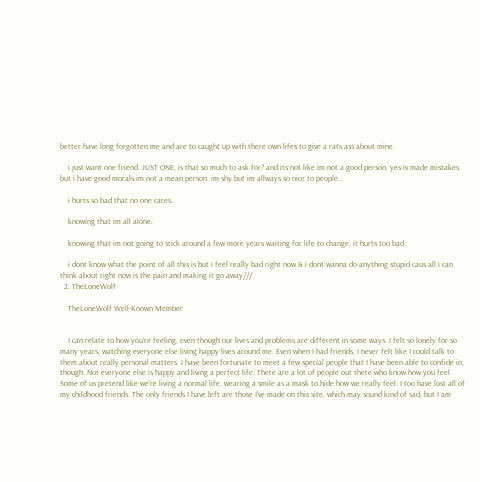better have long forgotten me and are to caught up with there own lifes to give a rats ass about mine.

    i just want one friend. JUST ONE, is that so much to ask for? and its not like im not a good person. yes iv made mistakes but i have good morals im not a mean person. im shy but im allways so nice to people..

    i hurts so bad that no one cares.

    knowing that im all alone.

    knowing that im not going to stick around a few more years waiting for life to change. it hurts too bad.

    i dont know what the point of all this is but i feel really bad right now & i dont wanna do anything stupid caus all i can think about right now is the pain and making it go away///
  2. TheLoneWolf

    TheLoneWolf Well-Known Member


    I can relate to how you're feeling, even though our lives and problems are different in some ways. I felt so lonely for so many years, watching everyone else living happy lives around me. Even when I had friends, I never felt like I could talk to them about really personal matters. I have been fortunate to meet a few special people that I have been able to confide in, though. Not everyone else is happy and living a perfect life. There are a lot of people out there who know how you feel. Some of us pretend like we're living a normal life, wearing a smile as a mask to hide how we really feel. I too have lost all of my childhood friends. The only friends I have left are those I've made on this site, which may sound kind of sad, but I am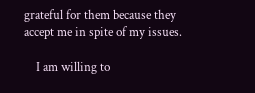grateful for them because they accept me in spite of my issues.

    I am willing to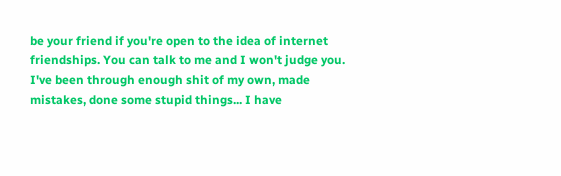be your friend if you're open to the idea of internet friendships. You can talk to me and I won't judge you. I've been through enough shit of my own, made mistakes, done some stupid things... I have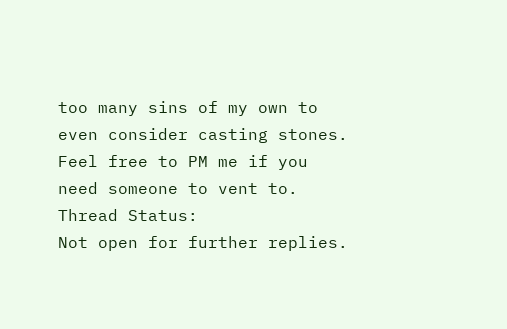too many sins of my own to even consider casting stones. Feel free to PM me if you need someone to vent to.
Thread Status:
Not open for further replies.